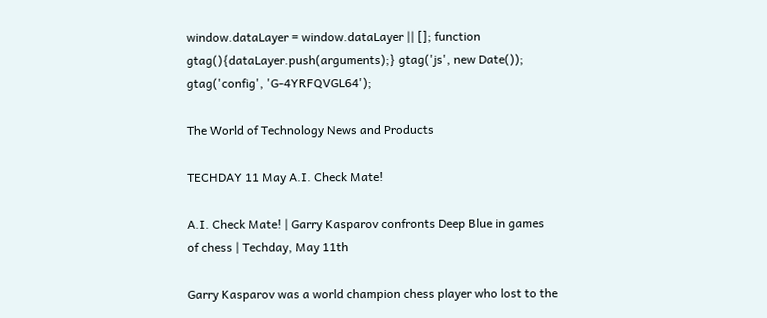window.dataLayer = window.dataLayer || []; function gtag(){dataLayer.push(arguments);} gtag('js', new Date()); gtag('config', 'G-4YRFQVGL64');

The World of Technology News and Products

TECHDAY 11 May A.I. Check Mate!

A.I. Check Mate! | Garry Kasparov confronts Deep Blue in games of chess | Techday, May 11th

Garry Kasparov was a world champion chess player who lost to the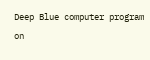Deep Blue computer program on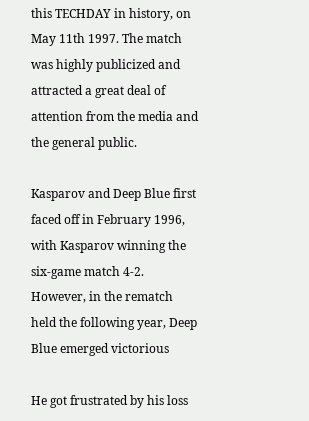this TECHDAY in history, on May 11th 1997. The match was highly publicized and attracted a great deal of attention from the media and the general public.

Kasparov and Deep Blue first faced off in February 1996, with Kasparov winning the six-game match 4-2. However, in the rematch held the following year, Deep Blue emerged victorious

He got frustrated by his loss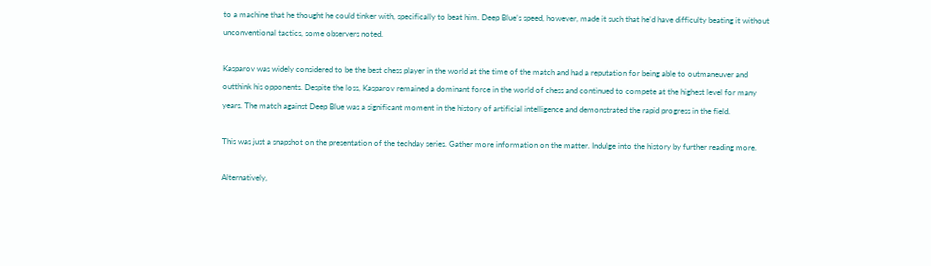to a machine that he thought he could tinker with, specifically to beat him. Deep Blue’s speed, however, made it such that he’d have difficulty beating it without unconventional tactics, some observers noted.

Kasparov was widely considered to be the best chess player in the world at the time of the match and had a reputation for being able to outmaneuver and outthink his opponents. Despite the loss, Kasparov remained a dominant force in the world of chess and continued to compete at the highest level for many years. The match against Deep Blue was a significant moment in the history of artificial intelligence and demonstrated the rapid progress in the field.

This was just a snapshot on the presentation of the techday series. Gather more information on the matter. Indulge into the history by further reading more.

Alternatively,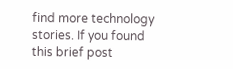find more technology stories. If you found this brief post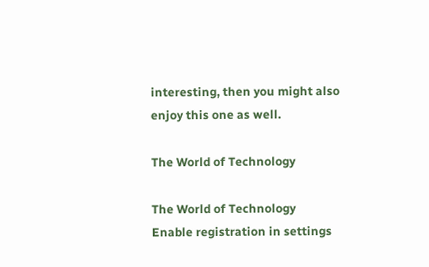interesting, then you might also enjoy this one as well.

The World of Technology

The World of Technology
Enable registration in settings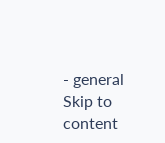- general
Skip to content